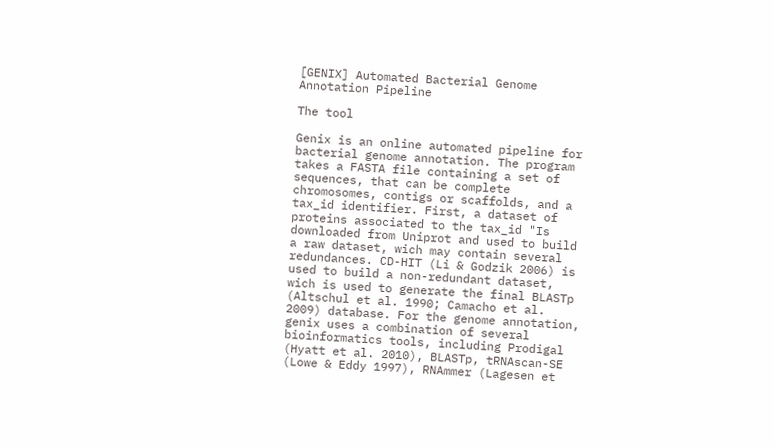[GENIX] Automated Bacterial Genome Annotation Pipeline

The tool

Genix is an online automated pipeline for bacterial genome annotation. The program takes a FASTA file containing a set of sequences, that can be complete chromosomes, contigs or scaffolds, and a tax_id identifier. First, a dataset of proteins associated to the tax_id "Is downloaded from Uniprot and used to build a raw dataset, wich may contain several redundances. CD-HIT (Li & Godzik 2006) is used to build a non-redundant dataset, wich is used to generate the final BLASTp (Altschul et al. 1990; Camacho et al. 2009) database. For the genome annotation, genix uses a combination of several bioinformatics tools, including Prodigal (Hyatt et al. 2010), BLASTp, tRNAscan-SE (Lowe & Eddy 1997), RNAmmer (Lagesen et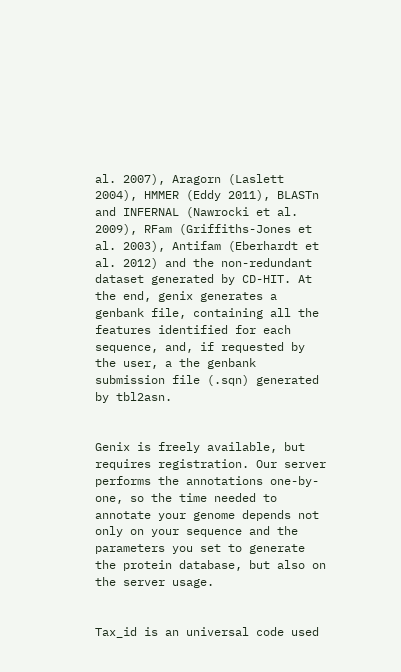al. 2007), Aragorn (Laslett 2004), HMMER (Eddy 2011), BLASTn and INFERNAL (Nawrocki et al. 2009), RFam (Griffiths-Jones et al. 2003), Antifam (Eberhardt et al. 2012) and the non-redundant dataset generated by CD-HIT. At the end, genix generates a genbank file, containing all the features identified for each sequence, and, if requested by the user, a the genbank submission file (.sqn) generated by tbl2asn.


Genix is freely available, but requires registration. Our server performs the annotations one-by-one, so the time needed to annotate your genome depends not only on your sequence and the parameters you set to generate the protein database, but also on the server usage.


Tax_id is an universal code used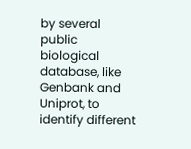by several public biological database, like Genbank and Uniprot, to identify different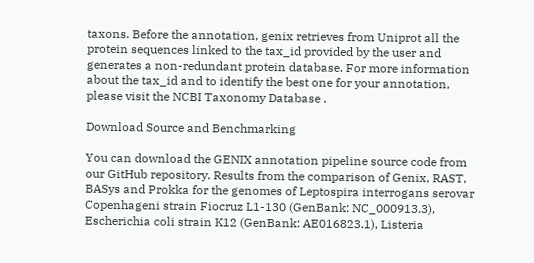taxons. Before the annotation, genix retrieves from Uniprot all the protein sequences linked to the tax_id provided by the user and generates a non-redundant protein database. For more information about the tax_id and to identify the best one for your annotation, please visit the NCBI Taxonomy Database .

Download Source and Benchmarking

You can download the GENIX annotation pipeline source code from our GitHub repository. Results from the comparison of Genix, RAST, BASys and Prokka for the genomes of Leptospira interrogans serovar Copenhageni strain Fiocruz L1-130 (GenBank: NC_000913.3), Escherichia coli strain K12 (GenBank: AE016823.1), Listeria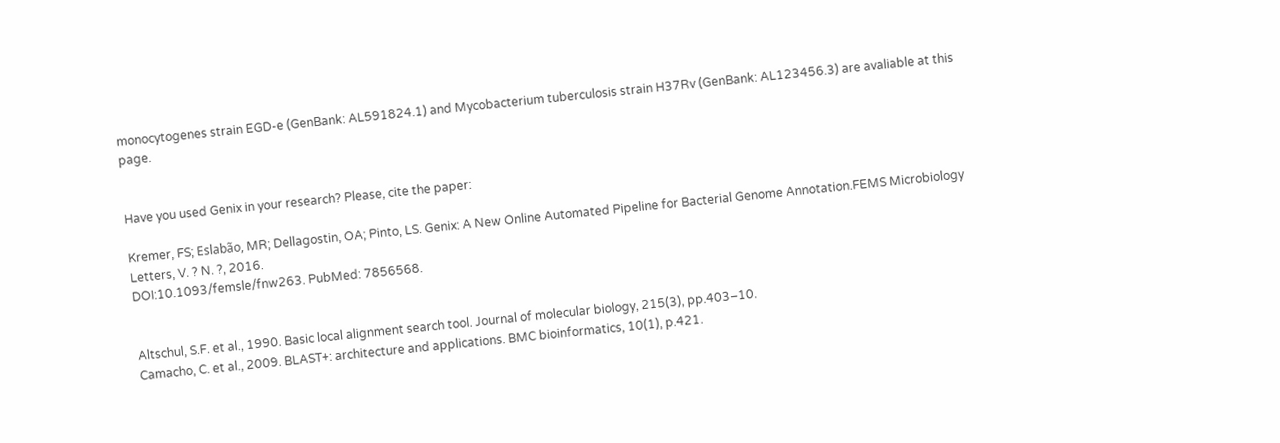monocytogenes strain EGD-e (GenBank: AL591824.1) and Mycobacterium tuberculosis strain H37Rv (GenBank: AL123456.3) are avaliable at this page.


Have you used Genix in your research? Please, cite the paper:

Kremer, FS; Eslabão, MR; Dellagostin, OA; Pinto, LS. Genix: A New Online Automated Pipeline for Bacterial Genome Annotation.FEMS Microbiology Letters, V. ? N. ?, 2016.
DOI:10.1093/femsle/fnw263. PubMed: 7856568.


Altschul, S.F. et al., 1990. Basic local alignment search tool. Journal of molecular biology, 215(3), pp.403–10.
Camacho, C. et al., 2009. BLAST+: architecture and applications. BMC bioinformatics, 10(1), p.421.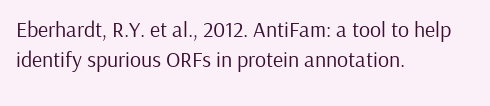Eberhardt, R.Y. et al., 2012. AntiFam: a tool to help identify spurious ORFs in protein annotation.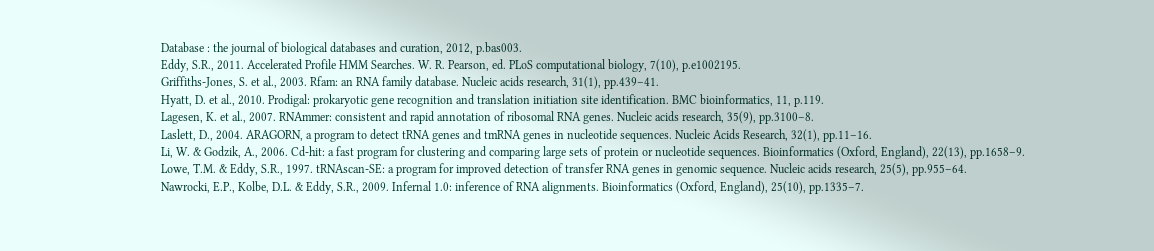Database : the journal of biological databases and curation, 2012, p.bas003.
Eddy, S.R., 2011. Accelerated Profile HMM Searches. W. R. Pearson, ed. PLoS computational biology, 7(10), p.e1002195.
Griffiths-Jones, S. et al., 2003. Rfam: an RNA family database. Nucleic acids research, 31(1), pp.439–41.
Hyatt, D. et al., 2010. Prodigal: prokaryotic gene recognition and translation initiation site identification. BMC bioinformatics, 11, p.119.
Lagesen, K. et al., 2007. RNAmmer: consistent and rapid annotation of ribosomal RNA genes. Nucleic acids research, 35(9), pp.3100–8.
Laslett, D., 2004. ARAGORN, a program to detect tRNA genes and tmRNA genes in nucleotide sequences. Nucleic Acids Research, 32(1), pp.11–16.
Li, W. & Godzik, A., 2006. Cd-hit: a fast program for clustering and comparing large sets of protein or nucleotide sequences. Bioinformatics (Oxford, England), 22(13), pp.1658–9.
Lowe, T.M. & Eddy, S.R., 1997. tRNAscan-SE: a program for improved detection of transfer RNA genes in genomic sequence. Nucleic acids research, 25(5), pp.955–64.
Nawrocki, E.P., Kolbe, D.L. & Eddy, S.R., 2009. Infernal 1.0: inference of RNA alignments. Bioinformatics (Oxford, England), 25(10), pp.1335–7.